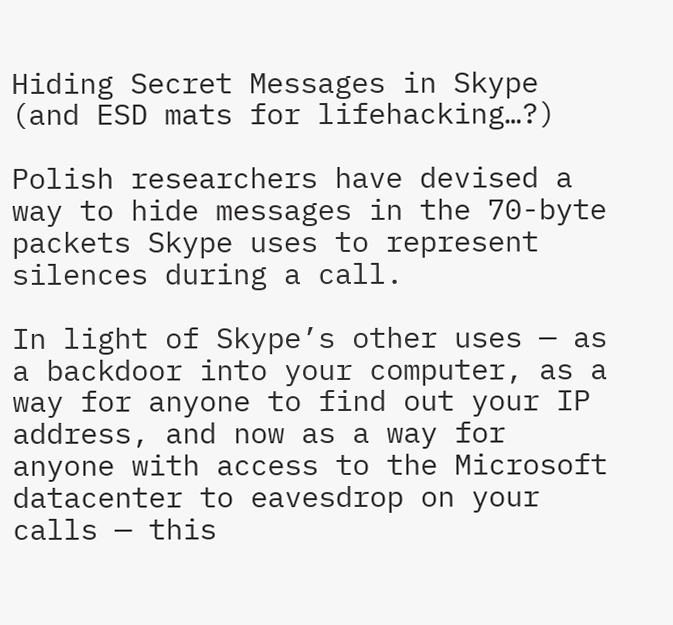Hiding Secret Messages in Skype (and ESD mats for lifehacking…?)

Polish researchers have devised a way to hide messages in the 70-byte packets Skype uses to represent silences during a call.

In light of Skype’s other uses — as a backdoor into your computer, as a way for anyone to find out your IP address, and now as a way for anyone with access to the Microsoft datacenter to eavesdrop on your calls — this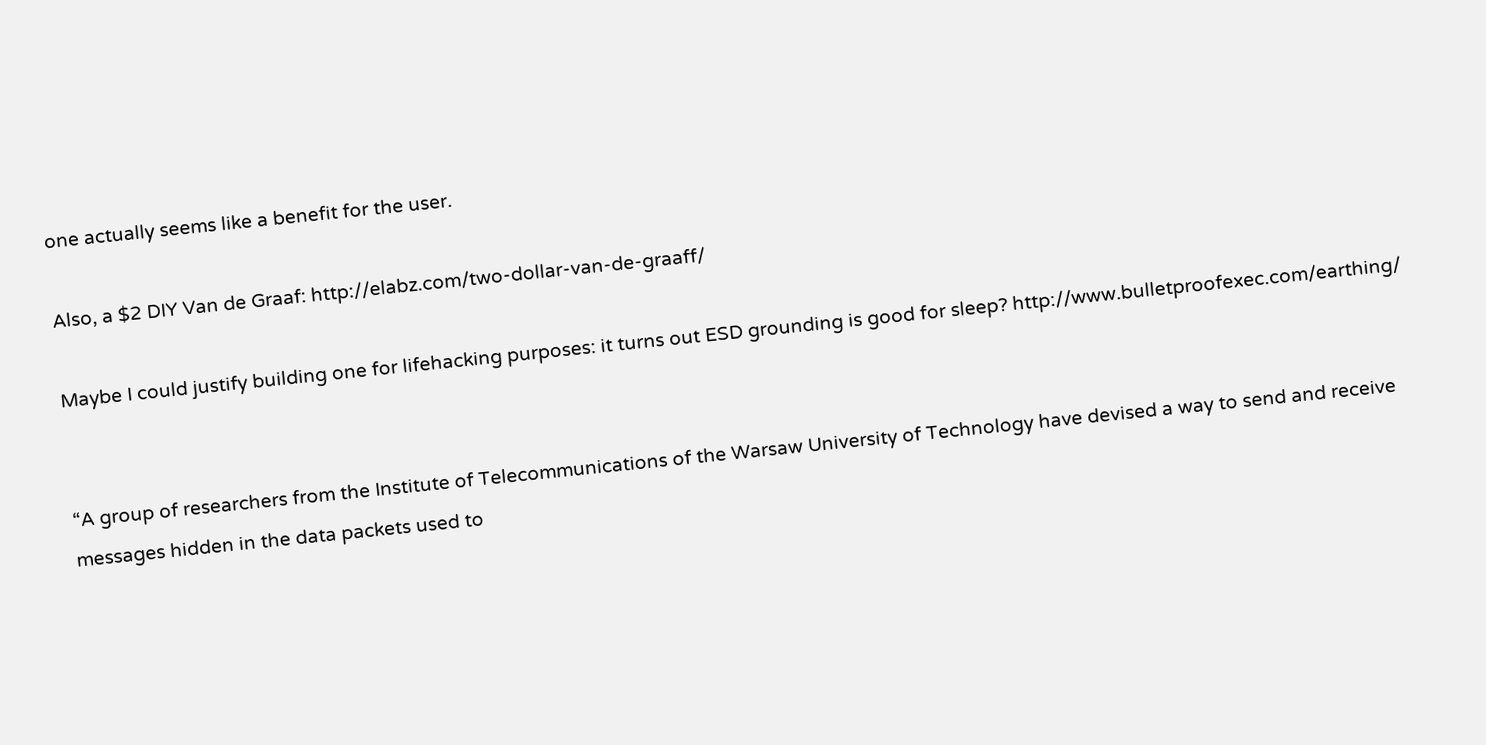one actually seems like a benefit for the user.

Also, a $2 DIY Van de Graaf: http://elabz.com/two-dollar-van-de-graaff/

Maybe I could justify building one for lifehacking purposes: it turns out ESD grounding is good for sleep? http://www.bulletproofexec.com/earthing/


“A group of researchers from the Institute of Telecommunications of the Warsaw University of Technology have devised a way to send and receive messages hidden in the data packets used to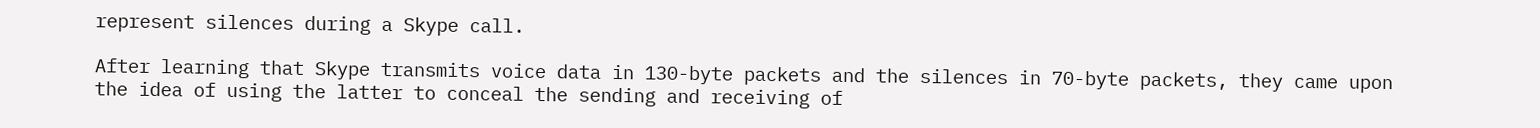represent silences during a Skype call.

After learning that Skype transmits voice data in 130-byte packets and the silences in 70-byte packets, they came upon the idea of using the latter to conceal the sending and receiving of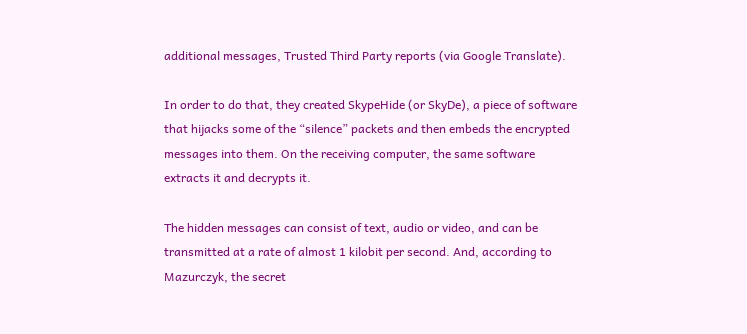additional messages, Trusted Third Party reports (via Google Translate).

In order to do that, they created SkypeHide (or SkyDe), a piece of software that hijacks some of the “silence” packets and then embeds the encrypted messages into them. On the receiving computer, the same software extracts it and decrypts it.

The hidden messages can consist of text, audio or video, and can be transmitted at a rate of almost 1 kilobit per second. And, according to Mazurczyk, the secret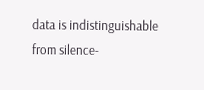data is indistinguishable from silence-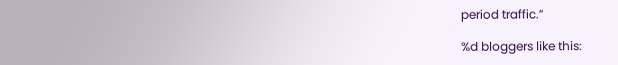period traffic.”

%d bloggers like this: